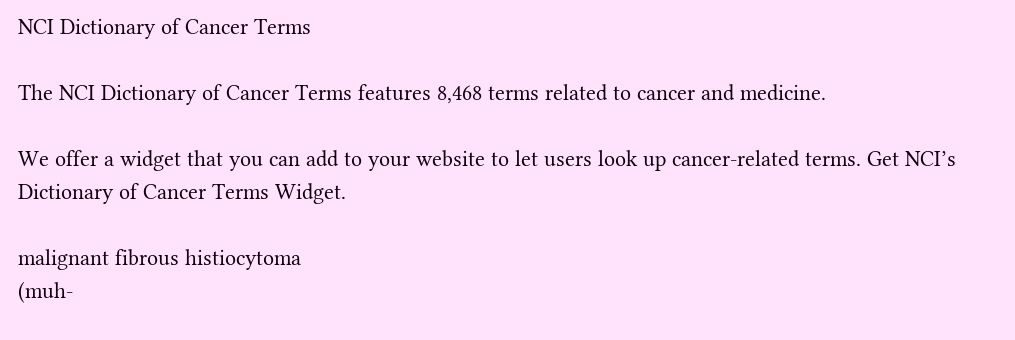NCI Dictionary of Cancer Terms

The NCI Dictionary of Cancer Terms features 8,468 terms related to cancer and medicine.

We offer a widget that you can add to your website to let users look up cancer-related terms. Get NCI’s Dictionary of Cancer Terms Widget.

malignant fibrous histiocytoma
(muh-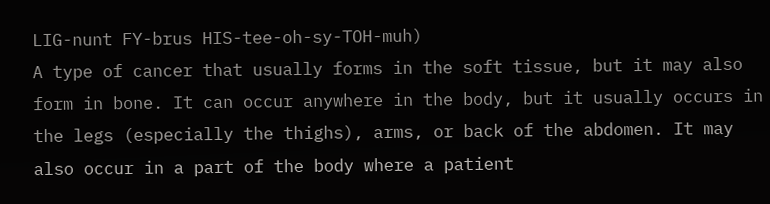LIG-nunt FY-brus HIS-tee-oh-sy-TOH-muh)
A type of cancer that usually forms in the soft tissue, but it may also form in bone. It can occur anywhere in the body, but it usually occurs in the legs (especially the thighs), arms, or back of the abdomen. It may also occur in a part of the body where a patient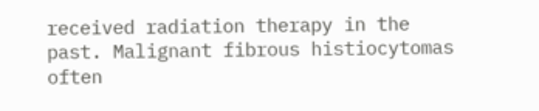received radiation therapy in the past. Malignant fibrous histiocytomas often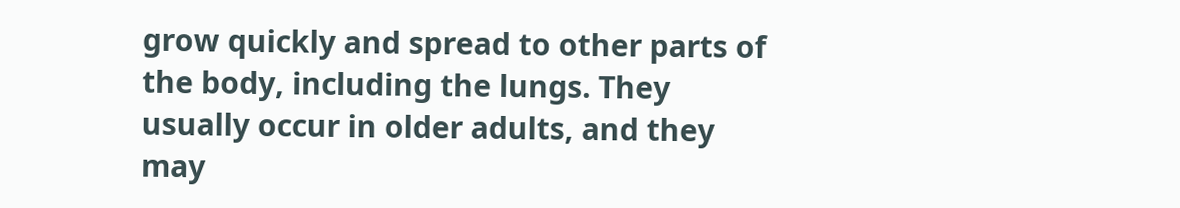grow quickly and spread to other parts of the body, including the lungs. They usually occur in older adults, and they may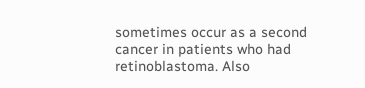sometimes occur as a second cancer in patients who had retinoblastoma. Also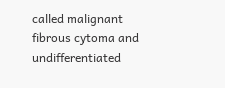called malignant fibrous cytoma and undifferentiated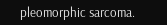pleomorphic sarcoma.